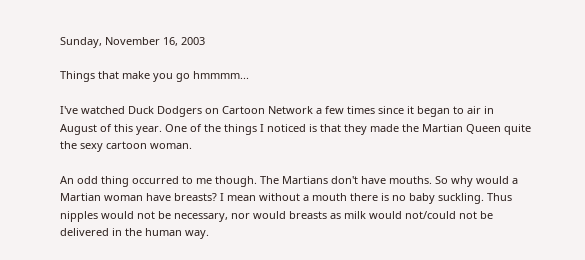Sunday, November 16, 2003

Things that make you go hmmmm...

I've watched Duck Dodgers on Cartoon Network a few times since it began to air in August of this year. One of the things I noticed is that they made the Martian Queen quite the sexy cartoon woman.

An odd thing occurred to me though. The Martians don't have mouths. So why would a Martian woman have breasts? I mean without a mouth there is no baby suckling. Thus nipples would not be necessary, nor would breasts as milk would not/could not be delivered in the human way.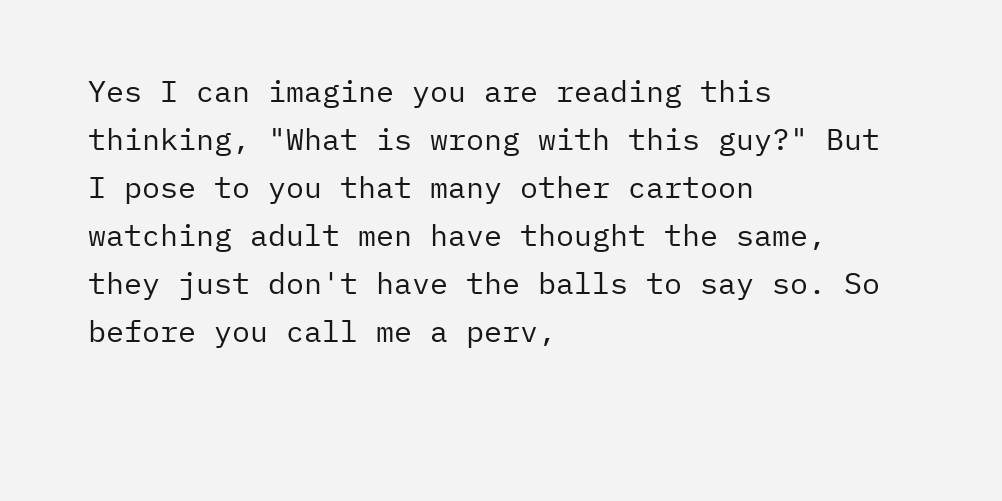Yes I can imagine you are reading this thinking, "What is wrong with this guy?" But I pose to you that many other cartoon watching adult men have thought the same, they just don't have the balls to say so. So before you call me a perv,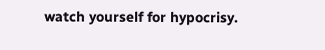watch yourself for hypocrisy.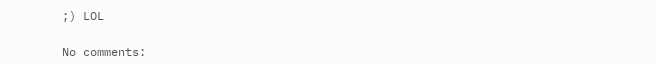;) LOL

No comments: